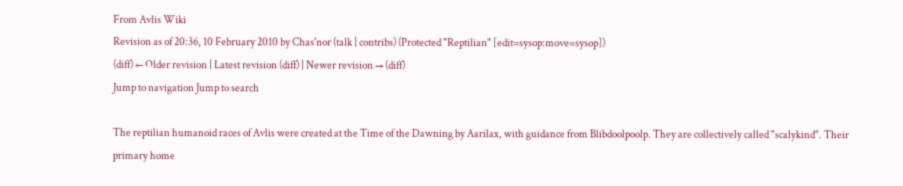From Avlis Wiki
Revision as of 20:36, 10 February 2010 by Chas'nor (talk | contribs) (Protected "Reptilian" [edit=sysop:move=sysop])
(diff) ← Older revision | Latest revision (diff) | Newer revision → (diff)
Jump to navigation Jump to search

The reptilian humanoid races of Avlis were created at the Time of the Dawning by Aarilax, with guidance from Blibdoolpoolp. They are collectively called "scalykind". Their primary home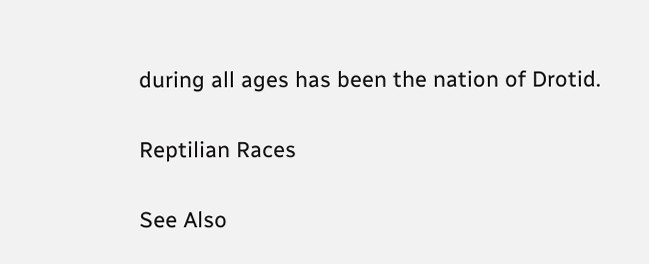during all ages has been the nation of Drotid.

Reptilian Races

See Also